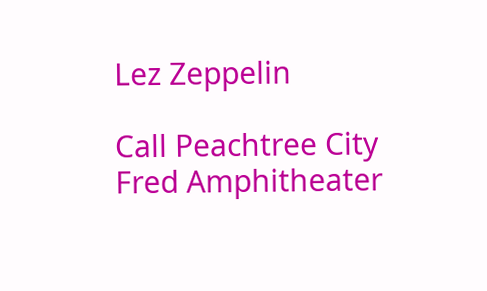Lez Zeppelin

Call Peachtree City Fred Amphitheater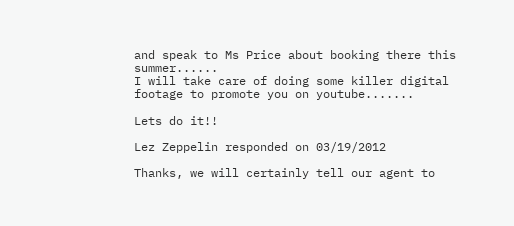and speak to Ms Price about booking there this summer......
I will take care of doing some killer digital footage to promote you on youtube.......

Lets do it!!

Lez Zeppelin responded on 03/19/2012

Thanks, we will certainly tell our agent to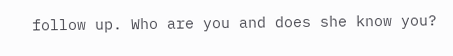follow up. Who are you and does she know you?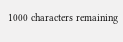1000 characters remaining